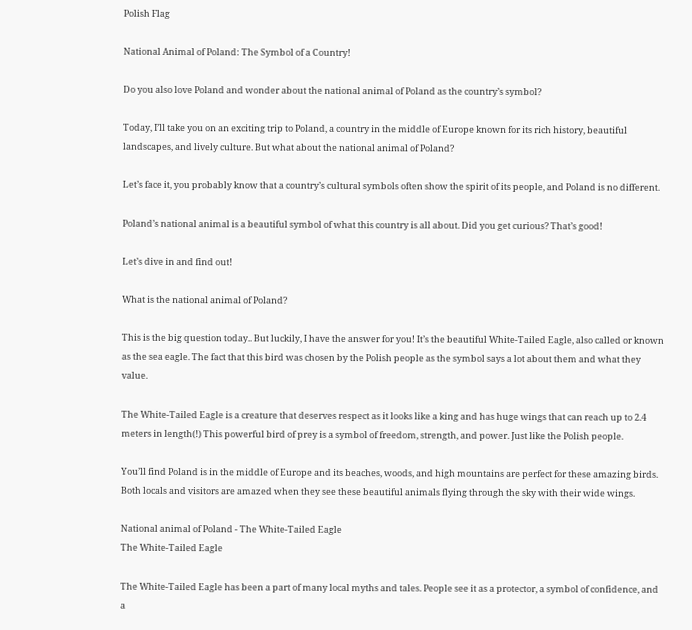Polish Flag

National Animal of Poland: The Symbol of a Country!

Do you also love Poland and wonder about the national animal of Poland as the country’s symbol?

Today, I’ll take you on an exciting trip to Poland, a country in the middle of Europe known for its rich history, beautiful landscapes, and lively culture. But what about the national animal of Poland?

Let’s face it, you probably know that a country’s cultural symbols often show the spirit of its people, and Poland is no different.

Poland’s national animal is a beautiful symbol of what this country is all about. Did you get curious? That’s good!

Let’s dive in and find out!

What is the national animal of Poland?

This is the big question today.. But luckily, I have the answer for you! It’s the beautiful White-Tailed Eagle, also called or known as the sea eagle. The fact that this bird was chosen by the Polish people as the symbol says a lot about them and what they value.

The White-Tailed Eagle is a creature that deserves respect as it looks like a king and has huge wings that can reach up to 2.4 meters in length(!) This powerful bird of prey is a symbol of freedom, strength, and power. Just like the Polish people.

You’ll find Poland is in the middle of Europe and its beaches, woods, and high mountains are perfect for these amazing birds. Both locals and visitors are amazed when they see these beautiful animals flying through the sky with their wide wings.

National animal of Poland - The White-Tailed Eagle
The White-Tailed Eagle

The White-Tailed Eagle has been a part of many local myths and tales. People see it as a protector, a symbol of confidence, and a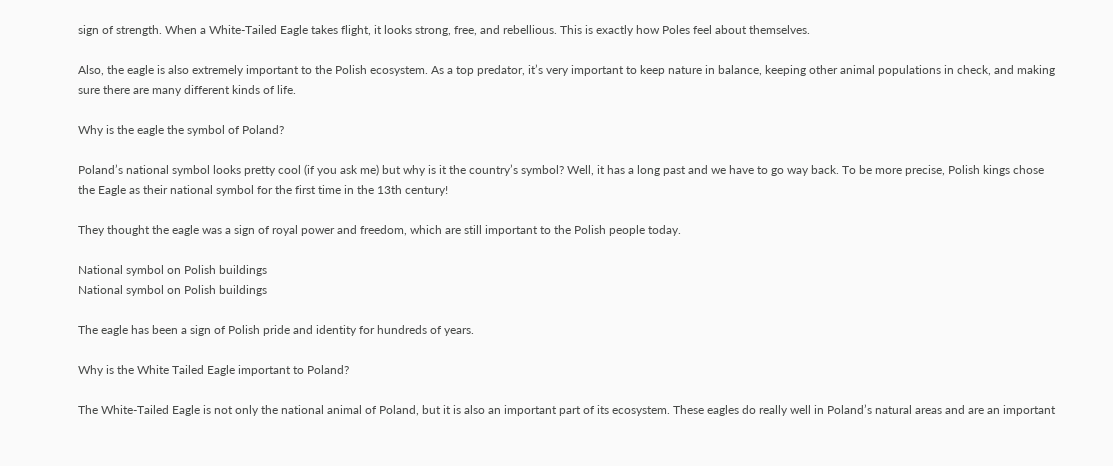sign of strength. When a White-Tailed Eagle takes flight, it looks strong, free, and rebellious. This is exactly how Poles feel about themselves.

Also, the eagle is also extremely important to the Polish ecosystem. As a top predator, it’s very important to keep nature in balance, keeping other animal populations in check, and making sure there are many different kinds of life.

Why is the eagle the symbol of Poland?

Poland’s national symbol looks pretty cool (if you ask me) but why is it the country’s symbol? Well, it has a long past and we have to go way back. To be more precise, Polish kings chose the Eagle as their national symbol for the first time in the 13th century!

They thought the eagle was a sign of royal power and freedom, which are still important to the Polish people today.

National symbol on Polish buildings
National symbol on Polish buildings

The eagle has been a sign of Polish pride and identity for hundreds of years.

Why is the White Tailed Eagle important to Poland?

The White-Tailed Eagle is not only the national animal of Poland, but it is also an important part of its ecosystem. These eagles do really well in Poland’s natural areas and are an important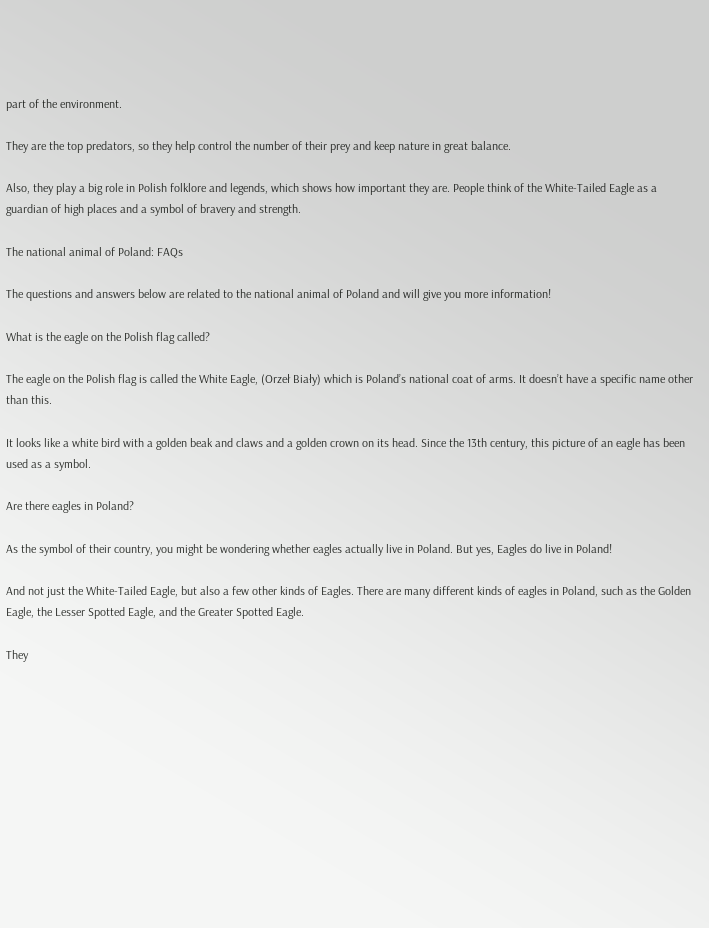part of the environment.

They are the top predators, so they help control the number of their prey and keep nature in great balance.

Also, they play a big role in Polish folklore and legends, which shows how important they are. People think of the White-Tailed Eagle as a guardian of high places and a symbol of bravery and strength.

The national animal of Poland: FAQs

The questions and answers below are related to the national animal of Poland and will give you more information!

What is the eagle on the Polish flag called?

The eagle on the Polish flag is called the White Eagle, (Orzeł Biały) which is Poland’s national coat of arms. It doesn’t have a specific name other than this.

It looks like a white bird with a golden beak and claws and a golden crown on its head. Since the 13th century, this picture of an eagle has been used as a symbol.

Are there eagles in Poland?

As the symbol of their country, you might be wondering whether eagles actually live in Poland. But yes, Eagles do live in Poland!

And not just the White-Tailed Eagle, but also a few other kinds of Eagles. There are many different kinds of eagles in Poland, such as the Golden Eagle, the Lesser Spotted Eagle, and the Greater Spotted Eagle.

They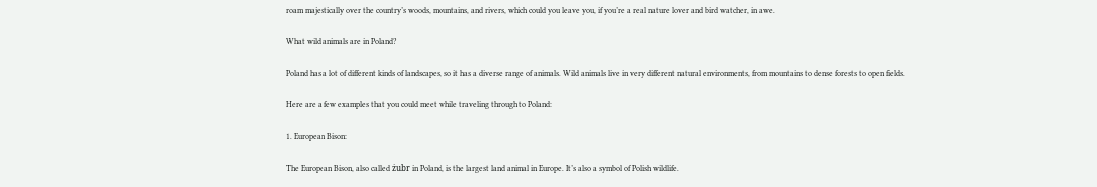roam majestically over the country’s woods, mountains, and rivers, which could you leave you, if you’re a real nature lover and bird watcher, in awe.

What wild animals are in Poland?

Poland has a lot of different kinds of landscapes, so it has a diverse range of animals. Wild animals live in very different natural environments, from mountains to dense forests to open fields.

Here are a few examples that you could meet while traveling through to Poland:

1. European Bison:

The European Bison, also called żubr in Poland, is the largest land animal in Europe. It’s also a symbol of Polish wildlife.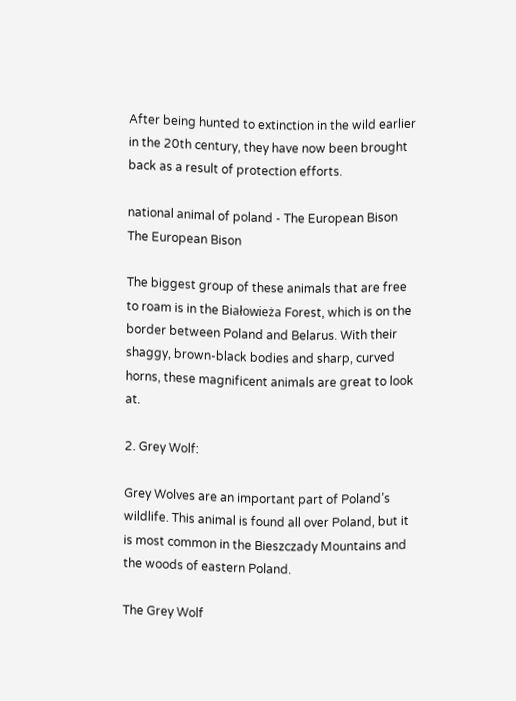After being hunted to extinction in the wild earlier in the 20th century, they have now been brought back as a result of protection efforts.

national animal of poland - The European Bison
The European Bison

The biggest group of these animals that are free to roam is in the Białowieża Forest, which is on the border between Poland and Belarus. With their shaggy, brown-black bodies and sharp, curved horns, these magnificent animals are great to look at.

2. Grey Wolf:

Grey Wolves are an important part of Poland’s wildlife. This animal is found all over Poland, but it is most common in the Bieszczady Mountains and the woods of eastern Poland.

The Grey Wolf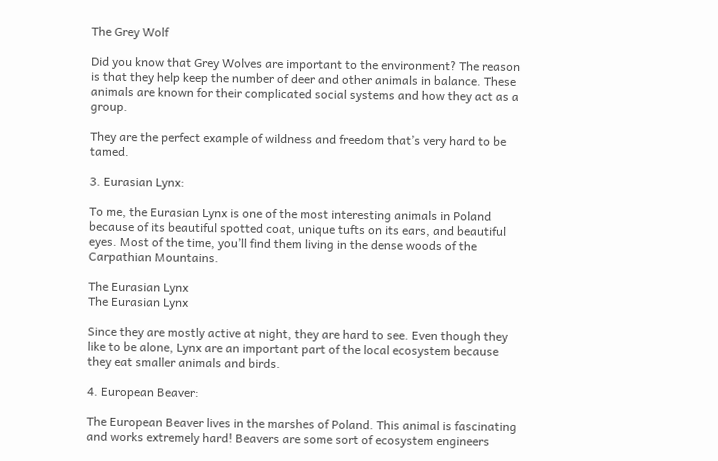The Grey Wolf

Did you know that Grey Wolves are important to the environment? The reason is that they help keep the number of deer and other animals in balance. These animals are known for their complicated social systems and how they act as a group.

They are the perfect example of wildness and freedom that’s very hard to be tamed.

3. Eurasian Lynx:

To me, the Eurasian Lynx is one of the most interesting animals in Poland because of its beautiful spotted coat, unique tufts on its ears, and beautiful eyes. Most of the time, you’ll find them living in the dense woods of the Carpathian Mountains.

The Eurasian Lynx
The Eurasian Lynx

Since they are mostly active at night, they are hard to see. Even though they like to be alone, Lynx are an important part of the local ecosystem because they eat smaller animals and birds.

4. European Beaver:

The European Beaver lives in the marshes of Poland. This animal is fascinating and works extremely hard! Beavers are some sort of ecosystem engineers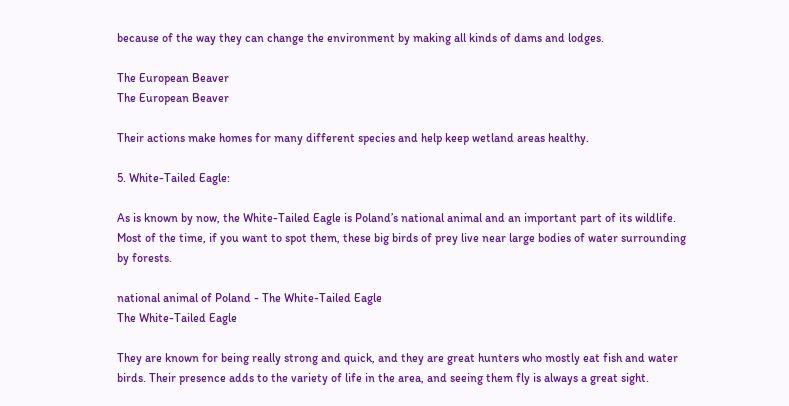because of the way they can change the environment by making all kinds of dams and lodges.

The European Beaver
The European Beaver

Their actions make homes for many different species and help keep wetland areas healthy.

5. White-Tailed Eagle:

As is known by now, the White-Tailed Eagle is Poland’s national animal and an important part of its wildlife. Most of the time, if you want to spot them, these big birds of prey live near large bodies of water surrounding by forests.

national animal of Poland - The White-Tailed Eagle
The White-Tailed Eagle

They are known for being really strong and quick, and they are great hunters who mostly eat fish and water birds. Their presence adds to the variety of life in the area, and seeing them fly is always a great sight.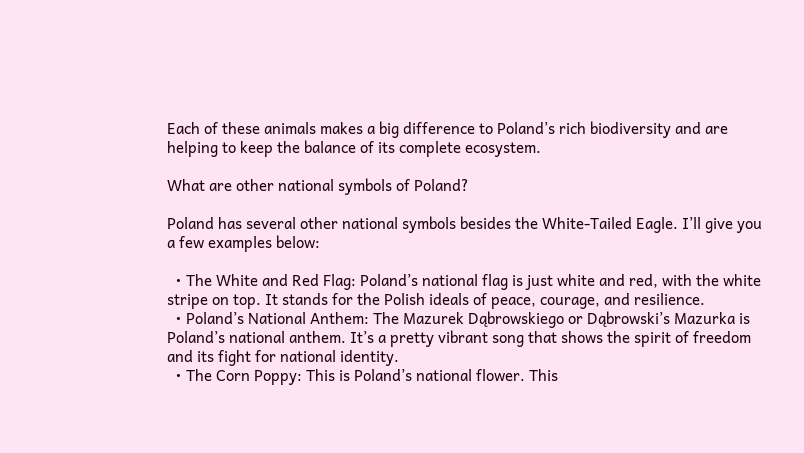Each of these animals makes a big difference to Poland’s rich biodiversity and are helping to keep the balance of its complete ecosystem.

What are other national symbols of Poland?

Poland has several other national symbols besides the White-Tailed Eagle. I’ll give you a few examples below:

  • The White and Red Flag: Poland’s national flag is just white and red, with the white stripe on top. It stands for the Polish ideals of peace, courage, and resilience.
  • Poland’s National Anthem: The Mazurek Dąbrowskiego or Dąbrowski’s Mazurka is Poland’s national anthem. It’s a pretty vibrant song that shows the spirit of freedom and its fight for national identity.
  • The Corn Poppy: This is Poland’s national flower. This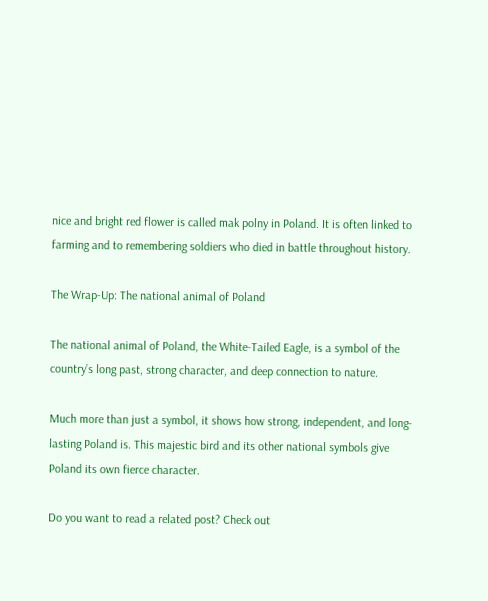nice and bright red flower is called mak polny in Poland. It is often linked to farming and to remembering soldiers who died in battle throughout history.

The Wrap-Up: The national animal of Poland

The national animal of Poland, the White-Tailed Eagle, is a symbol of the country’s long past, strong character, and deep connection to nature.

Much more than just a symbol, it shows how strong, independent, and long-lasting Poland is. This majestic bird and its other national symbols give Poland its own fierce character.

Do you want to read a related post? Check out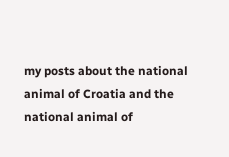my posts about the national animal of Croatia and the national animal of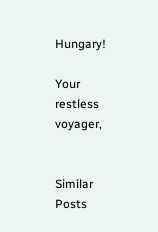Hungary!

Your restless voyager,


Similar Posts